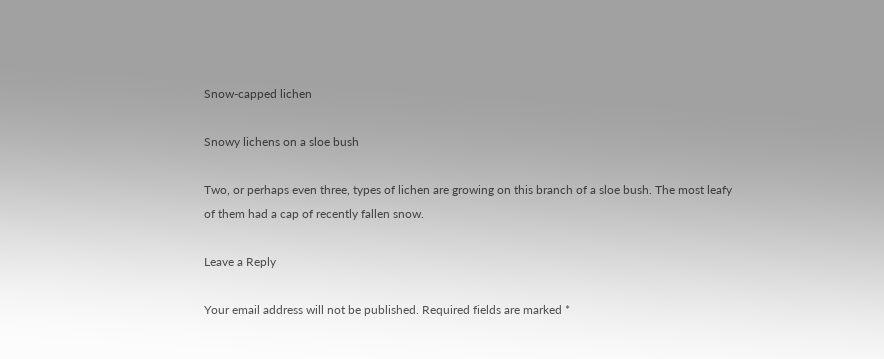Snow-capped lichen

Snowy lichens on a sloe bush

Two, or perhaps even three, types of lichen are growing on this branch of a sloe bush. The most leafy of them had a cap of recently fallen snow.

Leave a Reply

Your email address will not be published. Required fields are marked *